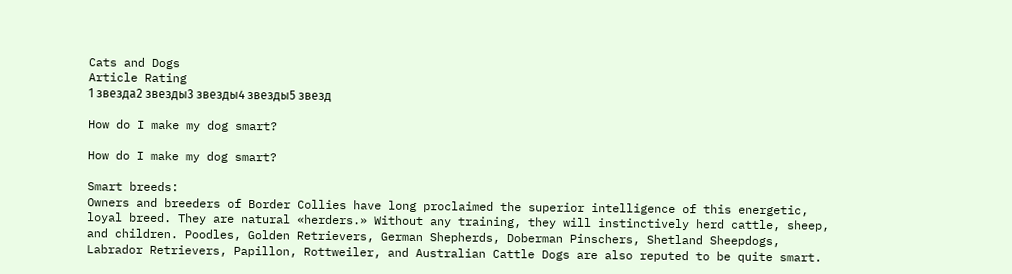Cats and Dogs
Article Rating
1 звезда2 звезды3 звезды4 звезды5 звезд

How do I make my dog smart?

How do I make my dog smart?

Smart breeds:
Owners and breeders of Border Collies have long proclaimed the superior intelligence of this energetic, loyal breed. They are natural «herders.» Without any training, they will instinctively herd cattle, sheep, and children. Poodles, Golden Retrievers, German Shepherds, Doberman Pinschers, Shetland Sheepdogs, Labrador Retrievers, Papillon, Rottweiler, and Australian Cattle Dogs are also reputed to be quite smart.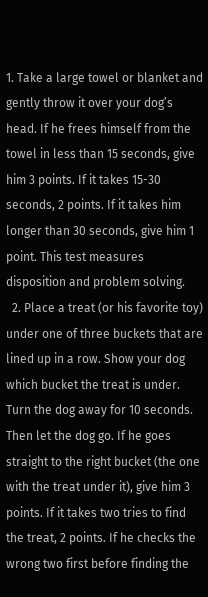1. Take a large towel or blanket and gently throw it over your dog’s head. If he frees himself from the towel in less than 15 seconds, give him 3 points. If it takes 15-30 seconds, 2 points. If it takes him longer than 30 seconds, give him 1 point. This test measures disposition and problem solving.
  2. Place a treat (or his favorite toy) under one of three buckets that are lined up in a row. Show your dog which bucket the treat is under. Turn the dog away for 10 seconds. Then let the dog go. If he goes straight to the right bucket (the one with the treat under it), give him 3 points. If it takes two tries to find the treat, 2 points. If he checks the wrong two first before finding the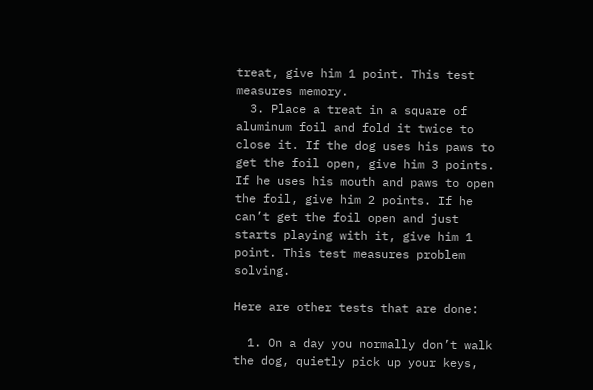treat, give him 1 point. This test measures memory.
  3. Place a treat in a square of aluminum foil and fold it twice to close it. If the dog uses his paws to get the foil open, give him 3 points. If he uses his mouth and paws to open the foil, give him 2 points. If he can’t get the foil open and just starts playing with it, give him 1 point. This test measures problem solving.

Here are other tests that are done:

  1. On a day you normally don’t walk the dog, quietly pick up your keys,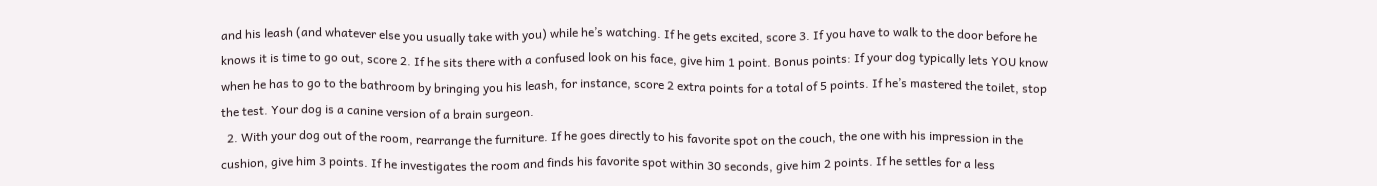and his leash (and whatever else you usually take with you) while he’s watching. If he gets excited, score 3. If you have to walk to the door before he knows it is time to go out, score 2. If he sits there with a confused look on his face, give him 1 point. Bonus points: If your dog typically lets YOU know when he has to go to the bathroom by bringing you his leash, for instance, score 2 extra points for a total of 5 points. If he’s mastered the toilet, stop the test. Your dog is a canine version of a brain surgeon.
  2. With your dog out of the room, rearrange the furniture. If he goes directly to his favorite spot on the couch, the one with his impression in the cushion, give him 3 points. If he investigates the room and finds his favorite spot within 30 seconds, give him 2 points. If he settles for a less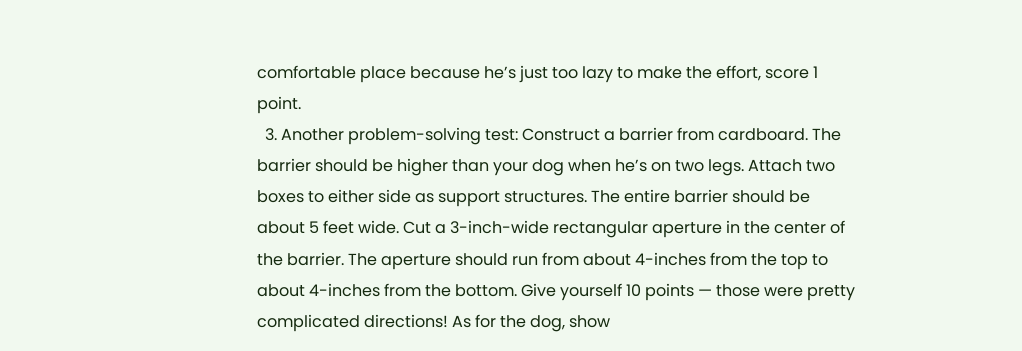comfortable place because he’s just too lazy to make the effort, score 1 point.
  3. Another problem-solving test: Construct a barrier from cardboard. The barrier should be higher than your dog when he’s on two legs. Attach two boxes to either side as support structures. The entire barrier should be about 5 feet wide. Cut a 3-inch-wide rectangular aperture in the center of the barrier. The aperture should run from about 4-inches from the top to about 4-inches from the bottom. Give yourself 10 points — those were pretty complicated directions! As for the dog, show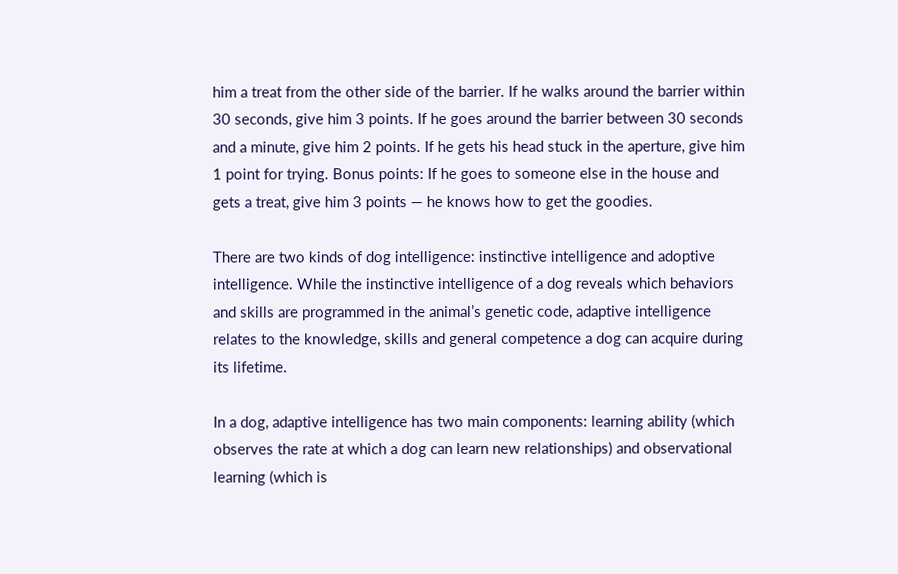him a treat from the other side of the barrier. If he walks around the barrier within 30 seconds, give him 3 points. If he goes around the barrier between 30 seconds and a minute, give him 2 points. If he gets his head stuck in the aperture, give him 1 point for trying. Bonus points: If he goes to someone else in the house and gets a treat, give him 3 points — he knows how to get the goodies.

There are two kinds of dog intelligence: instinctive intelligence and adoptive intelligence. While the instinctive intelligence of a dog reveals which behaviors and skills are programmed in the animal’s genetic code, adaptive intelligence relates to the knowledge, skills and general competence a dog can acquire during its lifetime.

In a dog, adaptive intelligence has two main components: learning ability (which observes the rate at which a dog can learn new relationships) and observational learning (which is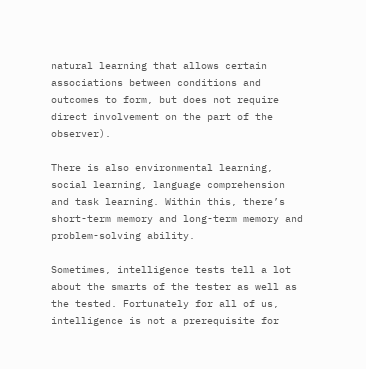natural learning that allows certain associations between conditions and outcomes to form, but does not require direct involvement on the part of the observer).

There is also environmental learning, social learning, language comprehension and task learning. Within this, there’s short-term memory and long-term memory and problem-solving ability.

Sometimes, intelligence tests tell a lot about the smarts of the tester as well as the tested. Fortunately for all of us, intelligence is not a prerequisite for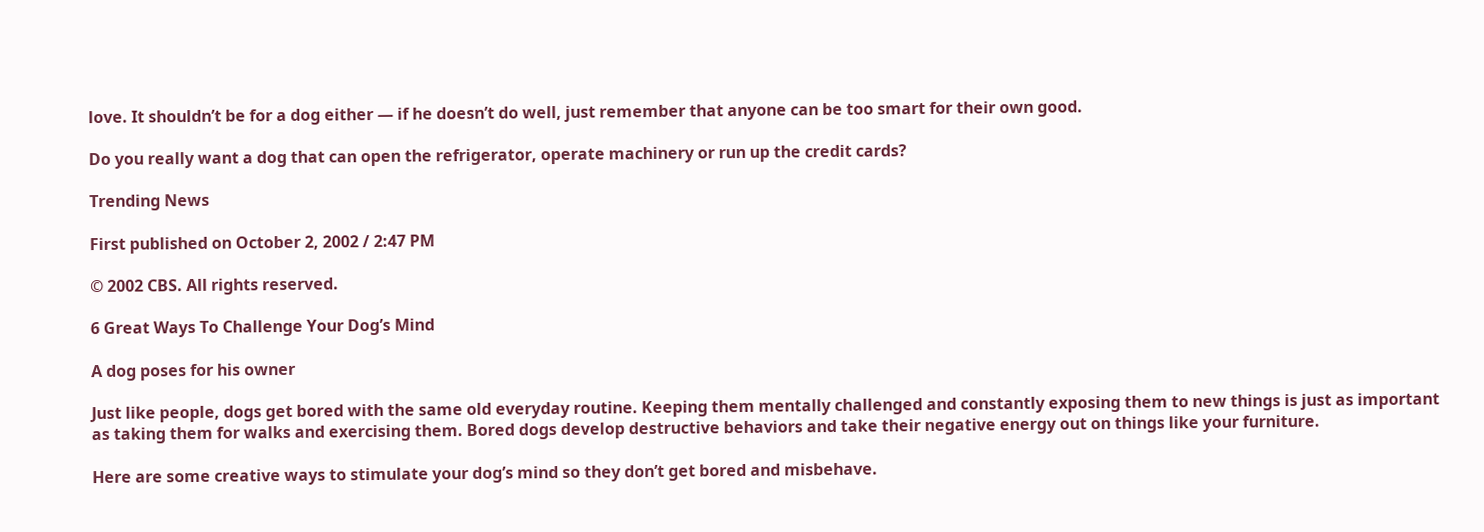love. It shouldn’t be for a dog either — if he doesn’t do well, just remember that anyone can be too smart for their own good.

Do you really want a dog that can open the refrigerator, operate machinery or run up the credit cards?

Trending News

First published on October 2, 2002 / 2:47 PM

© 2002 CBS. All rights reserved.

6 Great Ways To Challenge Your Dog’s Mind

A dog poses for his owner

Just like people, dogs get bored with the same old everyday routine. Keeping them mentally challenged and constantly exposing them to new things is just as important as taking them for walks and exercising them. Bored dogs develop destructive behaviors and take their negative energy out on things like your furniture.

Here are some creative ways to stimulate your dog’s mind so they don’t get bored and misbehave.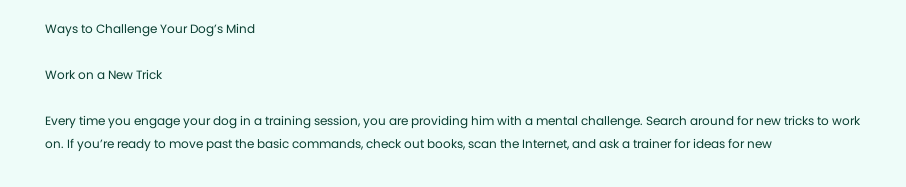Ways to Challenge Your Dog’s Mind

Work on a New Trick

Every time you engage your dog in a training session, you are providing him with a mental challenge. Search around for new tricks to work on. If you’re ready to move past the basic commands, check out books, scan the Internet, and ask a trainer for ideas for new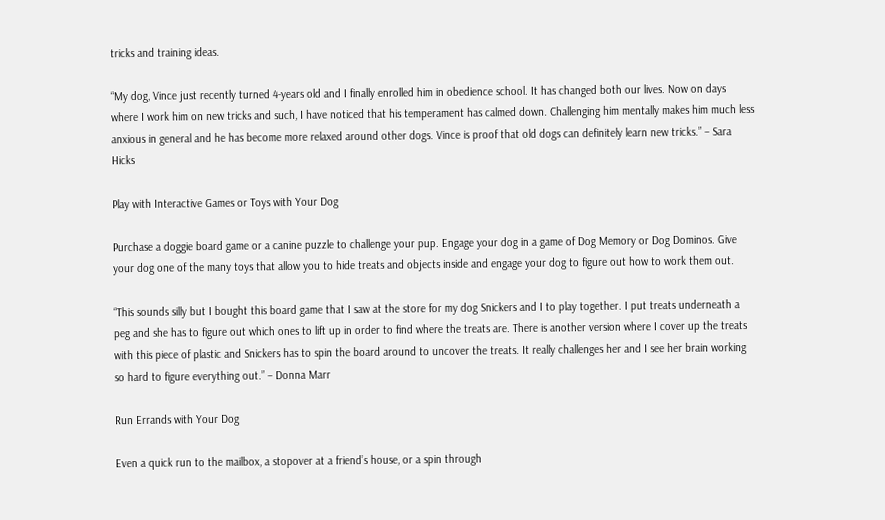tricks and training ideas.

“My dog, Vince just recently turned 4-years old and I finally enrolled him in obedience school. It has changed both our lives. Now on days where I work him on new tricks and such, I have noticed that his temperament has calmed down. Challenging him mentally makes him much less anxious in general and he has become more relaxed around other dogs. Vince is proof that old dogs can definitely learn new tricks.” – Sara Hicks

Play with Interactive Games or Toys with Your Dog

Purchase a doggie board game or a canine puzzle to challenge your pup. Engage your dog in a game of Dog Memory or Dog Dominos. Give your dog one of the many toys that allow you to hide treats and objects inside and engage your dog to figure out how to work them out.

“This sounds silly but I bought this board game that I saw at the store for my dog Snickers and I to play together. I put treats underneath a peg and she has to figure out which ones to lift up in order to find where the treats are. There is another version where I cover up the treats with this piece of plastic and Snickers has to spin the board around to uncover the treats. It really challenges her and I see her brain working so hard to figure everything out.” – Donna Marr

Run Errands with Your Dog

Even a quick run to the mailbox, a stopover at a friend’s house, or a spin through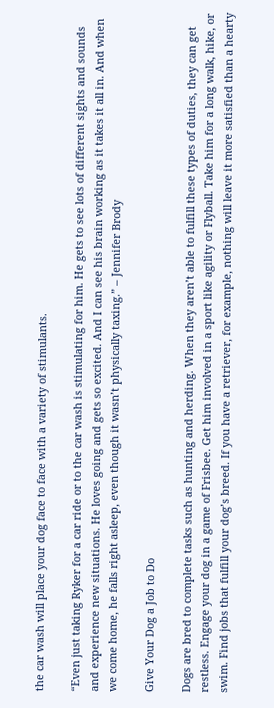the car wash will place your dog face to face with a variety of stimulants.

“Even just taking Ryker for a car ride or to the car wash is stimulating for him. He gets to see lots of different sights and sounds and experience new situations. He loves going and gets so excited. And I can see his brain working as it takes it all in. And when we come home, he falls right asleep, even though it wasn’t physically taxing.” – Jennifer Brody

Give Your Dog a Job to Do

Dogs are bred to complete tasks such as hunting and herding. When they aren’t able to fulfill these types of duties, they can get restless. Engage your dog in a game of Frisbee. Get him involved in a sport like agility or Flyball. Take him for a long walk, hike, or swim. Find jobs that fulfill your dog’s breed. If you have a retriever, for example, nothing will leave it more satisfied than a hearty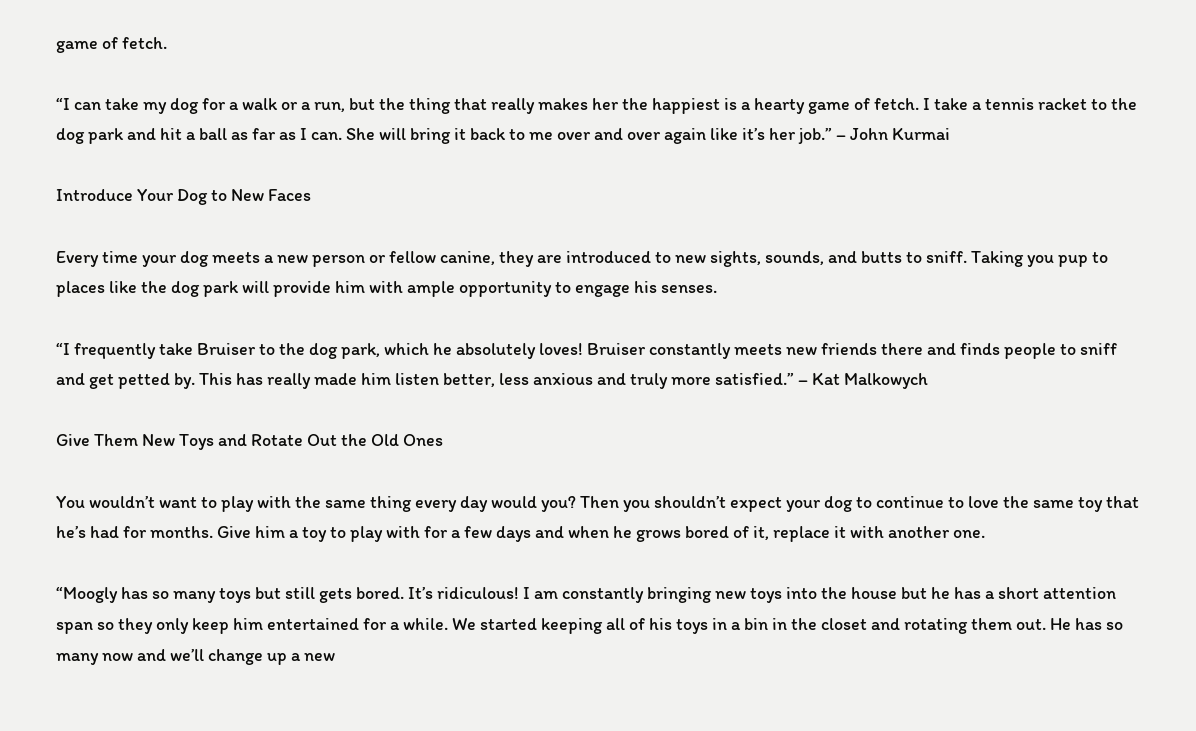game of fetch.

“I can take my dog for a walk or a run, but the thing that really makes her the happiest is a hearty game of fetch. I take a tennis racket to the dog park and hit a ball as far as I can. She will bring it back to me over and over again like it’s her job.” – John Kurmai

Introduce Your Dog to New Faces

Every time your dog meets a new person or fellow canine, they are introduced to new sights, sounds, and butts to sniff. Taking you pup to places like the dog park will provide him with ample opportunity to engage his senses.

“I frequently take Bruiser to the dog park, which he absolutely loves! Bruiser constantly meets new friends there and finds people to sniff and get petted by. This has really made him listen better, less anxious and truly more satisfied.” – Kat Malkowych

Give Them New Toys and Rotate Out the Old Ones

You wouldn’t want to play with the same thing every day would you? Then you shouldn’t expect your dog to continue to love the same toy that he’s had for months. Give him a toy to play with for a few days and when he grows bored of it, replace it with another one.

“Moogly has so many toys but still gets bored. It’s ridiculous! I am constantly bringing new toys into the house but he has a short attention span so they only keep him entertained for a while. We started keeping all of his toys in a bin in the closet and rotating them out. He has so many now and we’ll change up a new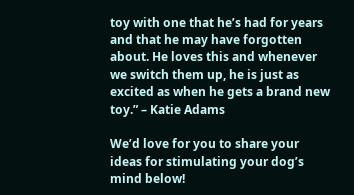toy with one that he’s had for years and that he may have forgotten about. He loves this and whenever we switch them up, he is just as excited as when he gets a brand new toy.” – Katie Adams

We’d love for you to share your ideas for stimulating your dog’s mind below!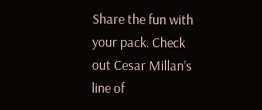Share the fun with your pack. Check out Cesar Millan’s line of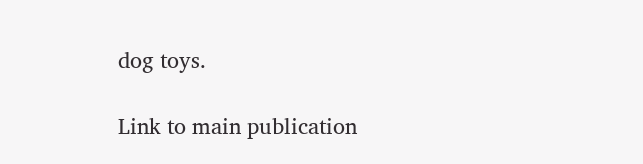dog toys.

Link to main publication